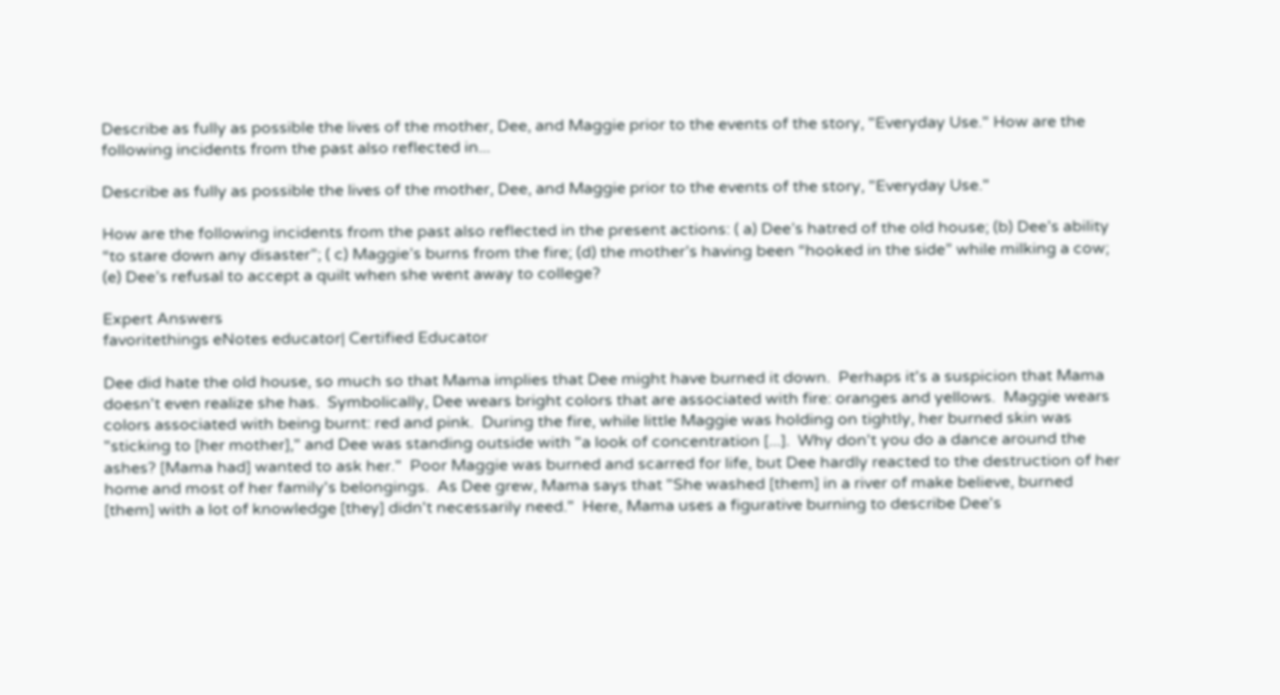Describe as fully as possible the lives of the mother, Dee, and Maggie prior to the events of the story, "Everyday Use." How are the following incidents from the past also reflected in...

Describe as fully as possible the lives of the mother, Dee, and Maggie prior to the events of the story, "Everyday Use."

How are the following incidents from the past also reflected in the present actions: ( a) Dee’s hatred of the old house; (b) Dee’s ability “to stare down any disaster”; ( c) Maggie’s burns from the fire; (d) the mother’s having been “hooked in the side” while milking a cow; (e) Dee’s refusal to accept a quilt when she went away to college?

Expert Answers
favoritethings eNotes educator| Certified Educator

Dee did hate the old house, so much so that Mama implies that Dee might have burned it down.  Perhaps it's a suspicion that Mama doesn't even realize she has.  Symbolically, Dee wears bright colors that are associated with fire: oranges and yellows.  Maggie wears colors associated with being burnt: red and pink.  During the fire, while little Maggie was holding on tightly, her burned skin was "sticking to [her mother]," and Dee was standing outside with "a look of concentration [...].  Why don't you do a dance around the ashes? [Mama had] wanted to ask her."  Poor Maggie was burned and scarred for life, but Dee hardly reacted to the destruction of her home and most of her family's belongings.  As Dee grew, Mama says that "She washed [them] in a river of make believe, burned [them] with a lot of knowledge [they] didn't necessarily need."  Here, Mama uses a figurative burning to describe Dee's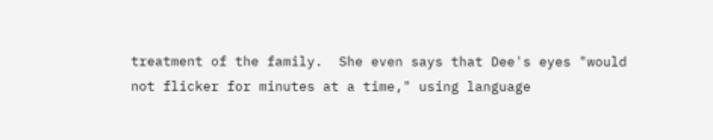treatment of the family.  She even says that Dee's eyes "would not flicker for minutes at a time," using language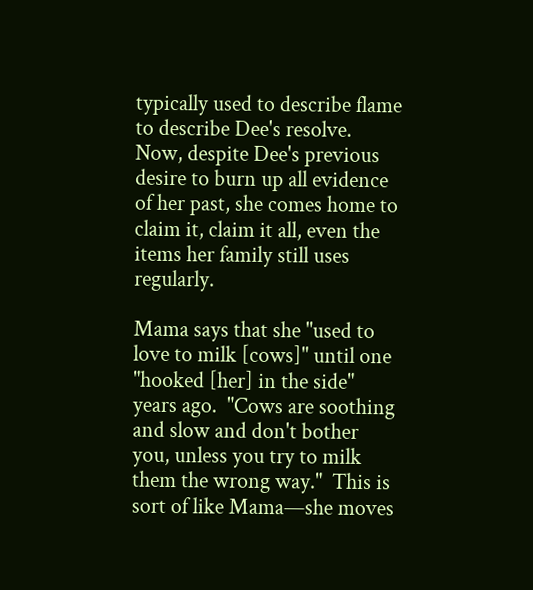typically used to describe flame to describe Dee's resolve.  Now, despite Dee's previous desire to burn up all evidence of her past, she comes home to claim it, claim it all, even the items her family still uses regularly.

Mama says that she "used to love to milk [cows]" until one "hooked [her] in the side" years ago.  "Cows are soothing and slow and don't bother you, unless you try to milk them the wrong way."  This is sort of like Mama—she moves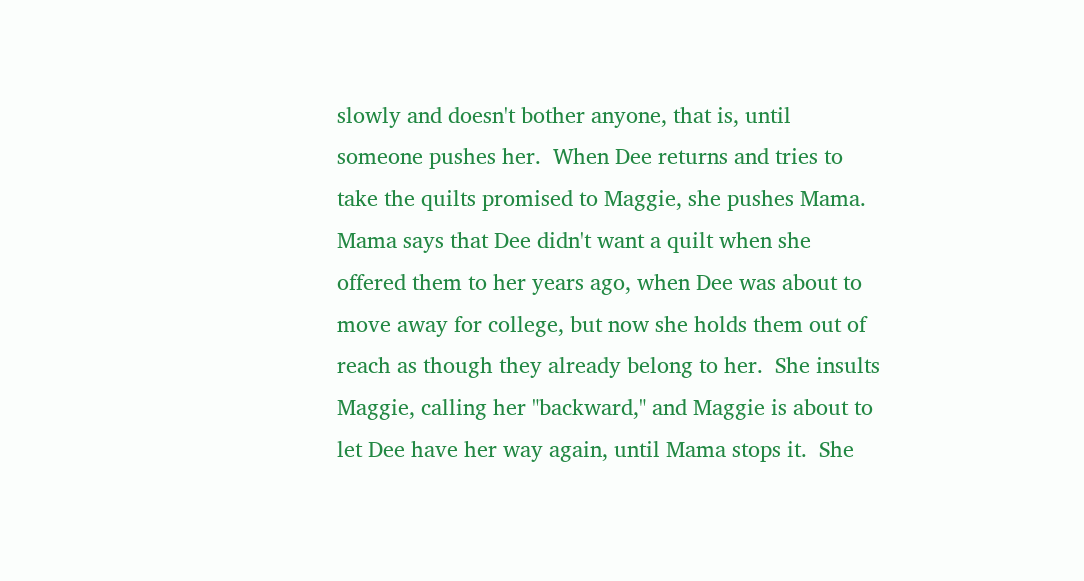slowly and doesn't bother anyone, that is, until someone pushes her.  When Dee returns and tries to take the quilts promised to Maggie, she pushes Mama.  Mama says that Dee didn't want a quilt when she offered them to her years ago, when Dee was about to move away for college, but now she holds them out of reach as though they already belong to her.  She insults Maggie, calling her "backward," and Maggie is about to let Dee have her way again, until Mama stops it.  She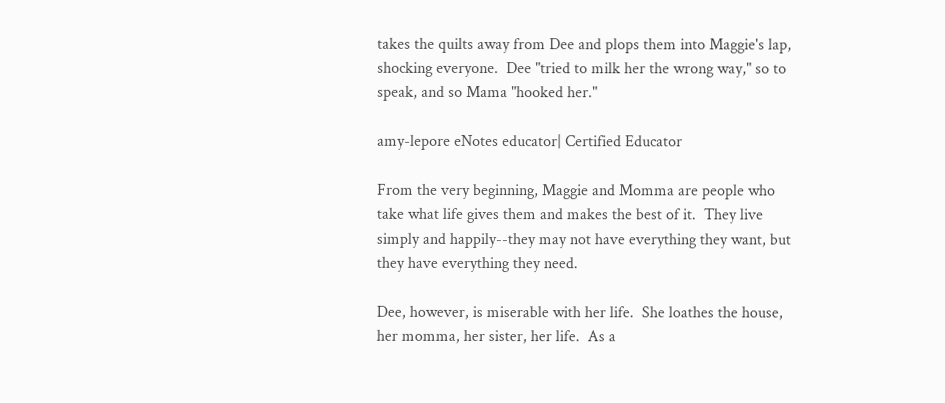takes the quilts away from Dee and plops them into Maggie's lap, shocking everyone.  Dee "tried to milk her the wrong way," so to speak, and so Mama "hooked her."

amy-lepore eNotes educator| Certified Educator

From the very beginning, Maggie and Momma are people who take what life gives them and makes the best of it.  They live simply and happily--they may not have everything they want, but they have everything they need.

Dee, however, is miserable with her life.  She loathes the house, her momma, her sister, her life.  As a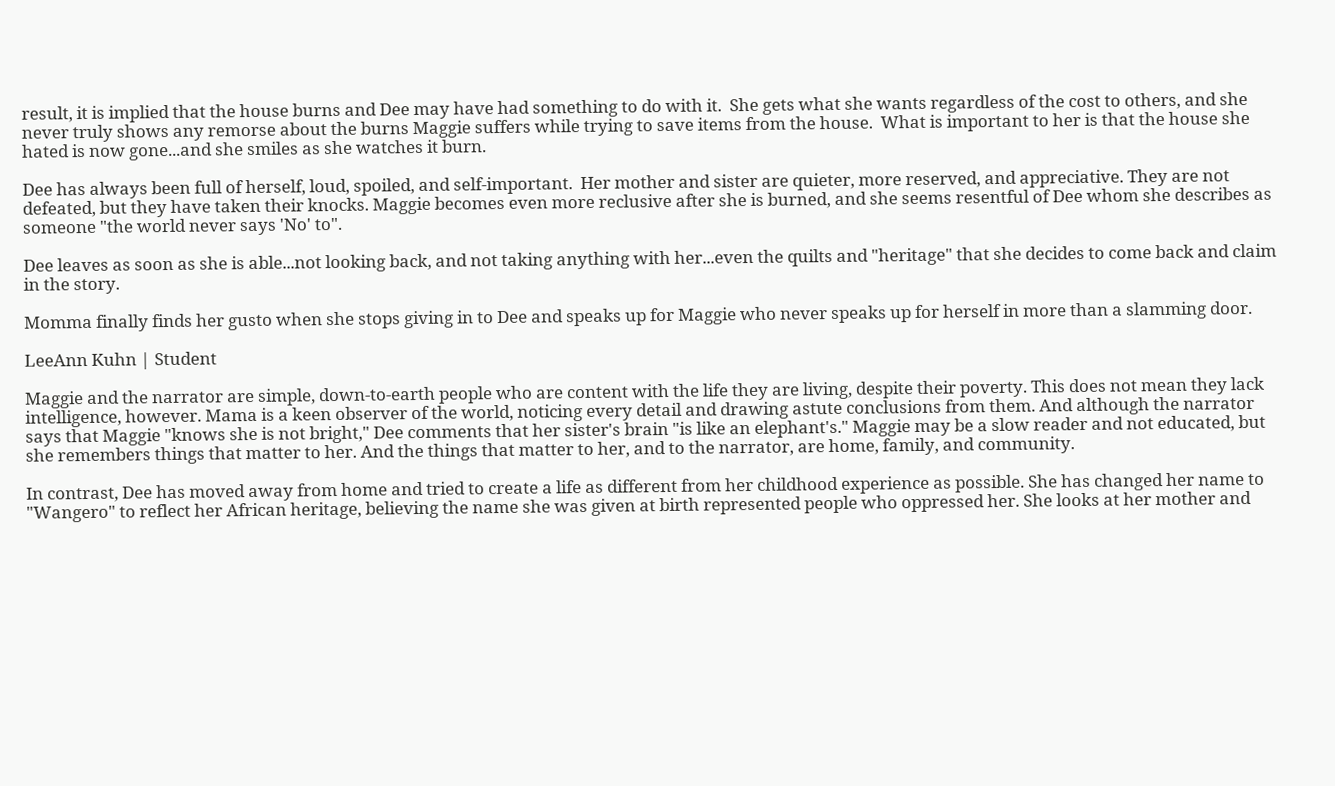result, it is implied that the house burns and Dee may have had something to do with it.  She gets what she wants regardless of the cost to others, and she never truly shows any remorse about the burns Maggie suffers while trying to save items from the house.  What is important to her is that the house she hated is now gone...and she smiles as she watches it burn.

Dee has always been full of herself, loud, spoiled, and self-important.  Her mother and sister are quieter, more reserved, and appreciative. They are not defeated, but they have taken their knocks. Maggie becomes even more reclusive after she is burned, and she seems resentful of Dee whom she describes as someone "the world never says 'No' to".

Dee leaves as soon as she is able...not looking back, and not taking anything with her...even the quilts and "heritage" that she decides to come back and claim in the story.

Momma finally finds her gusto when she stops giving in to Dee and speaks up for Maggie who never speaks up for herself in more than a slamming door.

LeeAnn Kuhn | Student

Maggie and the narrator are simple, down-to-earth people who are content with the life they are living, despite their poverty. This does not mean they lack intelligence, however. Mama is a keen observer of the world, noticing every detail and drawing astute conclusions from them. And although the narrator says that Maggie "knows she is not bright," Dee comments that her sister's brain "is like an elephant's." Maggie may be a slow reader and not educated, but she remembers things that matter to her. And the things that matter to her, and to the narrator, are home, family, and community.

In contrast, Dee has moved away from home and tried to create a life as different from her childhood experience as possible. She has changed her name to "Wangero" to reflect her African heritage, believing the name she was given at birth represented people who oppressed her. She looks at her mother and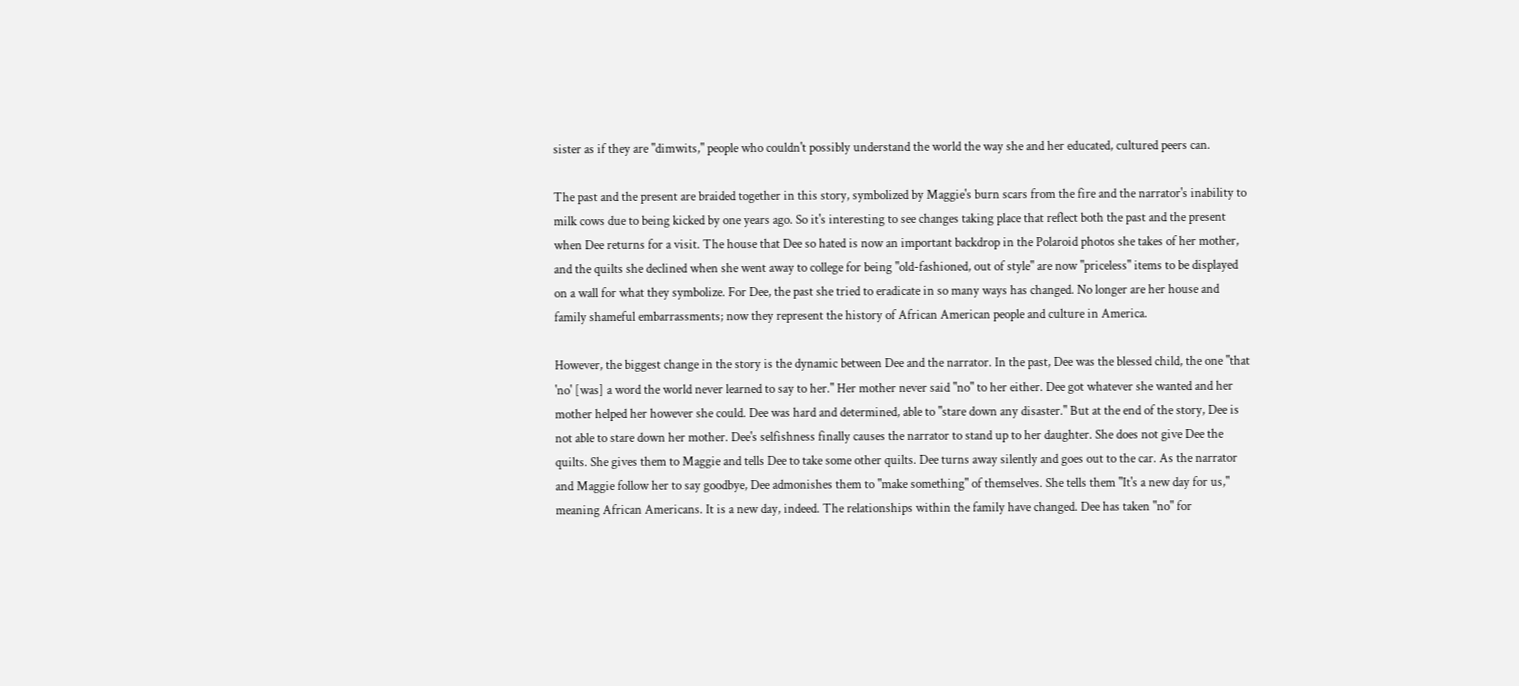sister as if they are "dimwits," people who couldn't possibly understand the world the way she and her educated, cultured peers can.

The past and the present are braided together in this story, symbolized by Maggie's burn scars from the fire and the narrator's inability to milk cows due to being kicked by one years ago. So it's interesting to see changes taking place that reflect both the past and the present when Dee returns for a visit. The house that Dee so hated is now an important backdrop in the Polaroid photos she takes of her mother, and the quilts she declined when she went away to college for being "old-fashioned, out of style" are now "priceless" items to be displayed on a wall for what they symbolize. For Dee, the past she tried to eradicate in so many ways has changed. No longer are her house and family shameful embarrassments; now they represent the history of African American people and culture in America.

However, the biggest change in the story is the dynamic between Dee and the narrator. In the past, Dee was the blessed child, the one "that 'no' [was] a word the world never learned to say to her." Her mother never said "no" to her either. Dee got whatever she wanted and her mother helped her however she could. Dee was hard and determined, able to "stare down any disaster." But at the end of the story, Dee is not able to stare down her mother. Dee's selfishness finally causes the narrator to stand up to her daughter. She does not give Dee the quilts. She gives them to Maggie and tells Dee to take some other quilts. Dee turns away silently and goes out to the car. As the narrator and Maggie follow her to say goodbye, Dee admonishes them to "make something" of themselves. She tells them "It's a new day for us," meaning African Americans. It is a new day, indeed. The relationships within the family have changed. Dee has taken "no" for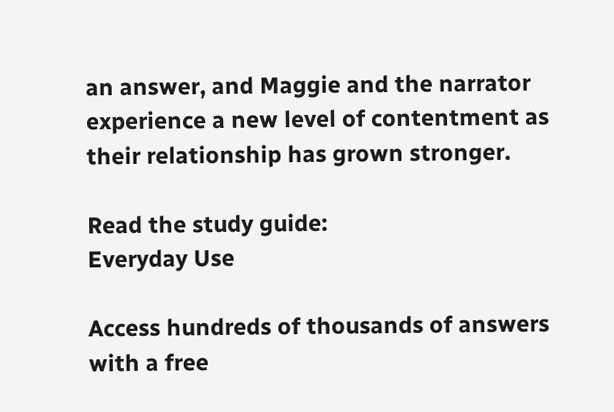an answer, and Maggie and the narrator experience a new level of contentment as their relationship has grown stronger.

Read the study guide:
Everyday Use

Access hundreds of thousands of answers with a free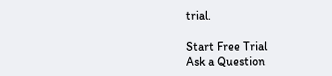trial.

Start Free Trial
Ask a Question